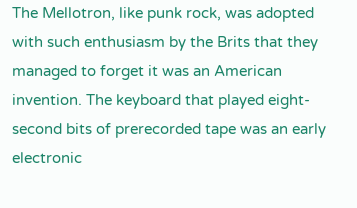The Mellotron, like punk rock, was adopted with such enthusiasm by the Brits that they managed to forget it was an American invention. The keyboard that played eight-second bits of prerecorded tape was an early electronic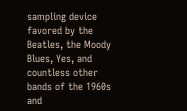sampling device favored by the Beatles, the Moody Blues, Yes, and countless other bands of the 1960s and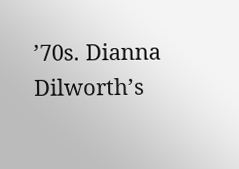’70s. Dianna Dilworth’s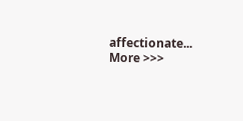affectionate... More >>>